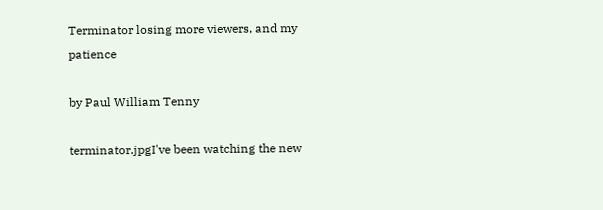Terminator losing more viewers, and my patience

by Paul William Tenny

terminator.jpgI've been watching the new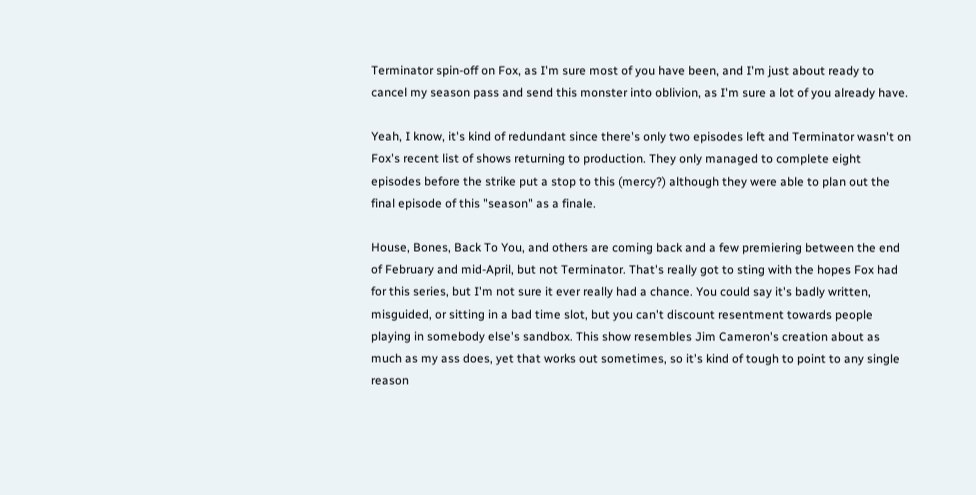Terminator spin-off on Fox, as I'm sure most of you have been, and I'm just about ready to cancel my season pass and send this monster into oblivion, as I'm sure a lot of you already have.

Yeah, I know, it's kind of redundant since there's only two episodes left and Terminator wasn't on Fox's recent list of shows returning to production. They only managed to complete eight episodes before the strike put a stop to this (mercy?) although they were able to plan out the final episode of this "season" as a finale.

House, Bones, Back To You, and others are coming back and a few premiering between the end of February and mid-April, but not Terminator. That's really got to sting with the hopes Fox had for this series, but I'm not sure it ever really had a chance. You could say it's badly written, misguided, or sitting in a bad time slot, but you can't discount resentment towards people playing in somebody else's sandbox. This show resembles Jim Cameron's creation about as much as my ass does, yet that works out sometimes, so it's kind of tough to point to any single reason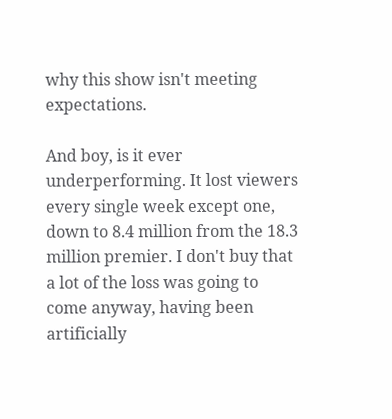why this show isn't meeting expectations.

And boy, is it ever underperforming. It lost viewers every single week except one, down to 8.4 million from the 18.3 million premier. I don't buy that a lot of the loss was going to come anyway, having been artificially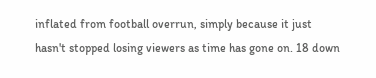inflated from football overrun, simply because it just hasn't stopped losing viewers as time has gone on. 18 down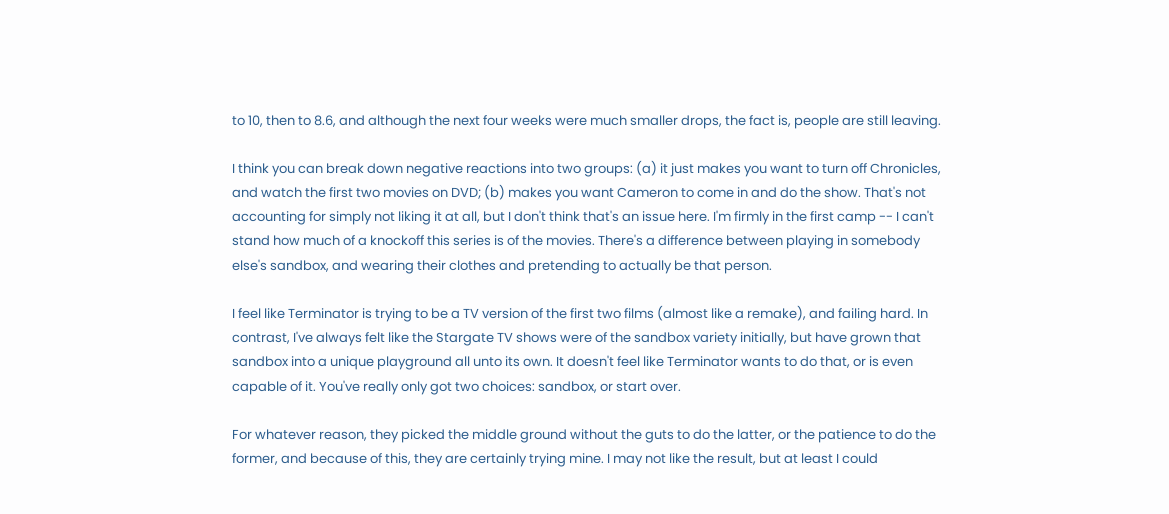to 10, then to 8.6, and although the next four weeks were much smaller drops, the fact is, people are still leaving.

I think you can break down negative reactions into two groups: (a) it just makes you want to turn off Chronicles, and watch the first two movies on DVD; (b) makes you want Cameron to come in and do the show. That's not accounting for simply not liking it at all, but I don't think that's an issue here. I'm firmly in the first camp -- I can't stand how much of a knockoff this series is of the movies. There's a difference between playing in somebody else's sandbox, and wearing their clothes and pretending to actually be that person.

I feel like Terminator is trying to be a TV version of the first two films (almost like a remake), and failing hard. In contrast, I've always felt like the Stargate TV shows were of the sandbox variety initially, but have grown that sandbox into a unique playground all unto its own. It doesn't feel like Terminator wants to do that, or is even capable of it. You've really only got two choices: sandbox, or start over.

For whatever reason, they picked the middle ground without the guts to do the latter, or the patience to do the former, and because of this, they are certainly trying mine. I may not like the result, but at least I could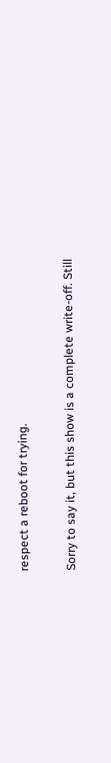respect a reboot for trying.

Sorry to say it, but this show is a complete write-off. Still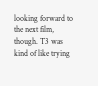looking forward to the next film, though. T3 was kind of like trying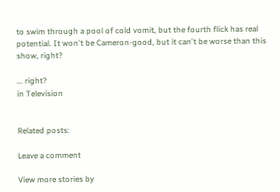to swim through a pool of cold vomit, but the fourth flick has real potential. It won't be Cameron-good, but it can't be worse than this show, right?

... right?
in Television


Related posts:

Leave a comment

View more stories by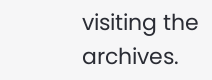visiting the archives.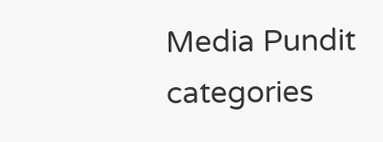Media Pundit categories